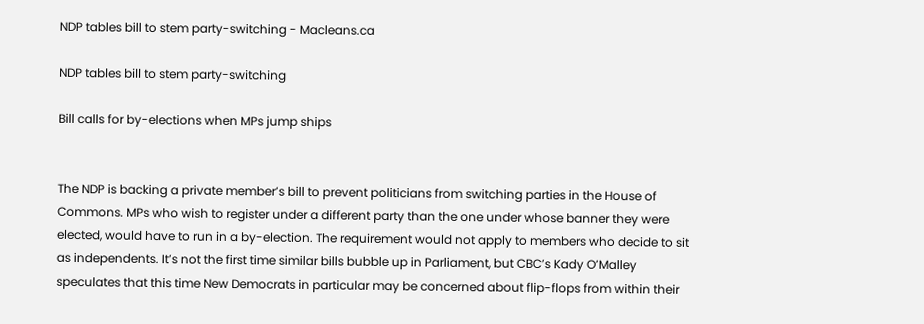NDP tables bill to stem party-switching - Macleans.ca

NDP tables bill to stem party-switching

Bill calls for by-elections when MPs jump ships


The NDP is backing a private member’s bill to prevent politicians from switching parties in the House of Commons. MPs who wish to register under a different party than the one under whose banner they were elected, would have to run in a by-election. The requirement would not apply to members who decide to sit as independents. It’s not the first time similar bills bubble up in Parliament, but CBC’s Kady O’Malley speculates that this time New Democrats in particular may be concerned about flip-flops from within their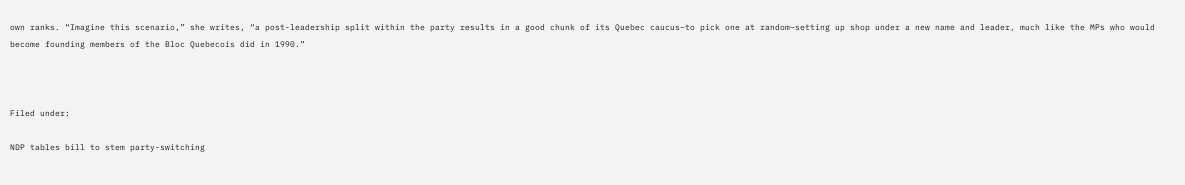own ranks. “Imagine this scenario,” she writes, “a post-leadership split within the party results in a good chunk of its Quebec caucus–to pick one at random–setting up shop under a new name and leader, much like the MPs who would become founding members of the Bloc Quebecois did in 1990.”



Filed under:

NDP tables bill to stem party-switching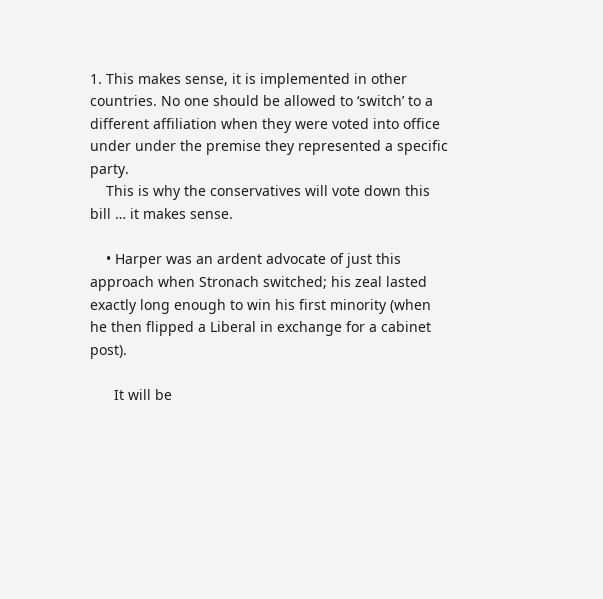1. This makes sense, it is implemented in other countries. No one should be allowed to ‘switch’ to a different affiliation when they were voted into office under under the premise they represented a specific party.
    This is why the conservatives will vote down this bill … it makes sense.

    • Harper was an ardent advocate of just this approach when Stronach switched; his zeal lasted exactly long enough to win his first minority (when he then flipped a Liberal in exchange for a cabinet post).

      It will be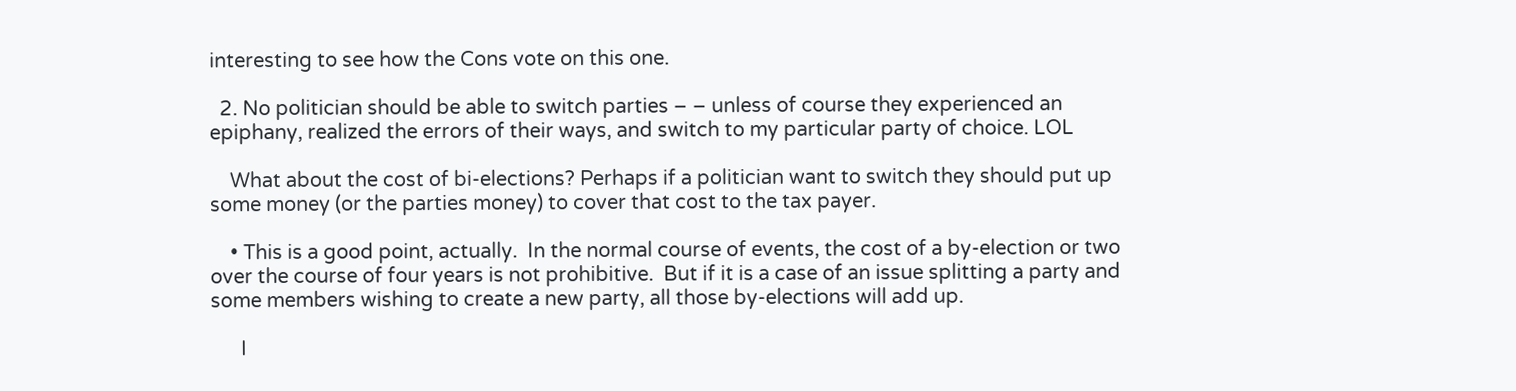interesting to see how the Cons vote on this one.

  2. No politician should be able to switch parties – – unless of course they experienced an epiphany, realized the errors of their ways, and switch to my particular party of choice. LOL

    What about the cost of bi-elections? Perhaps if a politician want to switch they should put up some money (or the parties money) to cover that cost to the tax payer.

    • This is a good point, actually.  In the normal course of events, the cost of a by-election or two over the course of four years is not prohibitive.  But if it is a case of an issue splitting a party and some members wishing to create a new party, all those by-elections will add up.

      I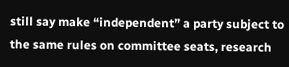still say make “independent” a party subject to the same rules on committee seats, research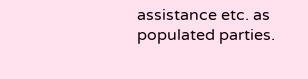assistance etc. as populated parties.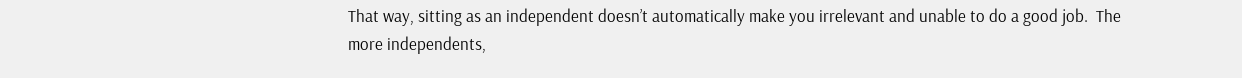That way, sitting as an independent doesn’t automatically make you irrelevant and unable to do a good job.  The more independents,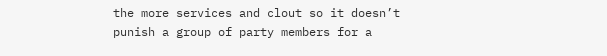the more services and clout so it doesn’t punish a group of party members for a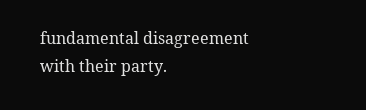fundamental disagreement with their party.